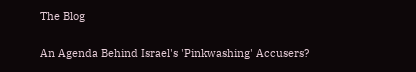The Blog

An Agenda Behind Israel's 'Pinkwashing' Accusers?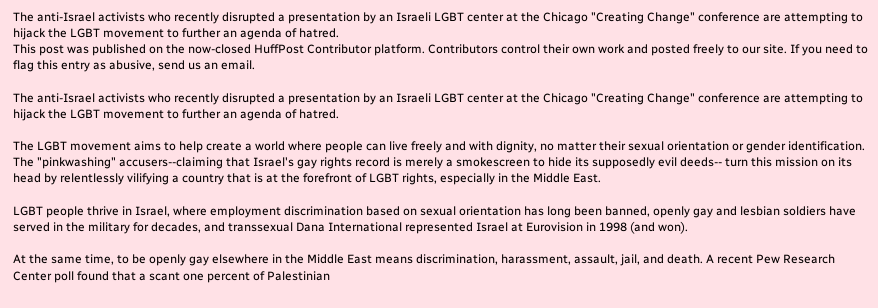The anti-Israel activists who recently disrupted a presentation by an Israeli LGBT center at the Chicago "Creating Change" conference are attempting to hijack the LGBT movement to further an agenda of hatred.
This post was published on the now-closed HuffPost Contributor platform. Contributors control their own work and posted freely to our site. If you need to flag this entry as abusive, send us an email.

The anti-Israel activists who recently disrupted a presentation by an Israeli LGBT center at the Chicago "Creating Change" conference are attempting to hijack the LGBT movement to further an agenda of hatred.

The LGBT movement aims to help create a world where people can live freely and with dignity, no matter their sexual orientation or gender identification. The "pinkwashing" accusers--claiming that Israel's gay rights record is merely a smokescreen to hide its supposedly evil deeds-- turn this mission on its head by relentlessly vilifying a country that is at the forefront of LGBT rights, especially in the Middle East.

LGBT people thrive in Israel, where employment discrimination based on sexual orientation has long been banned, openly gay and lesbian soldiers have served in the military for decades, and transsexual Dana International represented Israel at Eurovision in 1998 (and won).

At the same time, to be openly gay elsewhere in the Middle East means discrimination, harassment, assault, jail, and death. A recent Pew Research Center poll found that a scant one percent of Palestinian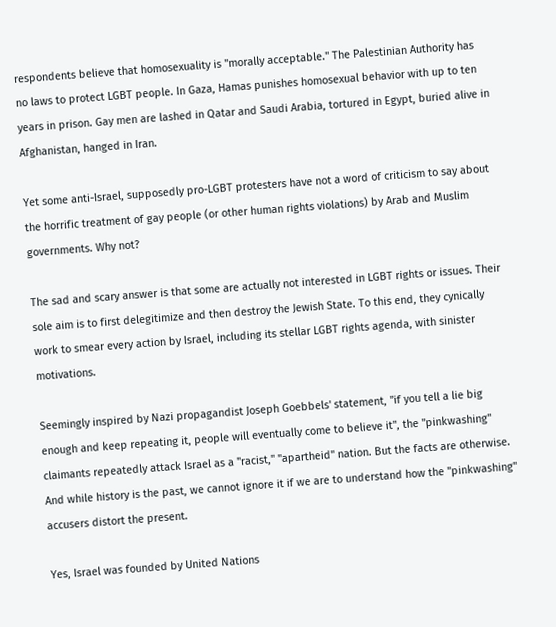respondents believe that homosexuality is "morally acceptable." The Palestinian Authority has no laws to protect LGBT people. In Gaza, Hamas punishes homosexual behavior with up to ten years in prison. Gay men are lashed in Qatar and Saudi Arabia, tortured in Egypt, buried alive in Afghanistan, hanged in Iran.

Yet some anti-Israel, supposedly pro-LGBT protesters have not a word of criticism to say about the horrific treatment of gay people (or other human rights violations) by Arab and Muslim governments. Why not?

The sad and scary answer is that some are actually not interested in LGBT rights or issues. Their sole aim is to first delegitimize and then destroy the Jewish State. To this end, they cynically work to smear every action by Israel, including its stellar LGBT rights agenda, with sinister motivations.

Seemingly inspired by Nazi propagandist Joseph Goebbels' statement, "if you tell a lie big enough and keep repeating it, people will eventually come to believe it", the "pinkwashing" claimants repeatedly attack Israel as a "racist," "apartheid" nation. But the facts are otherwise. And while history is the past, we cannot ignore it if we are to understand how the "pinkwashing" accusers distort the present.

Yes, Israel was founded by United Nations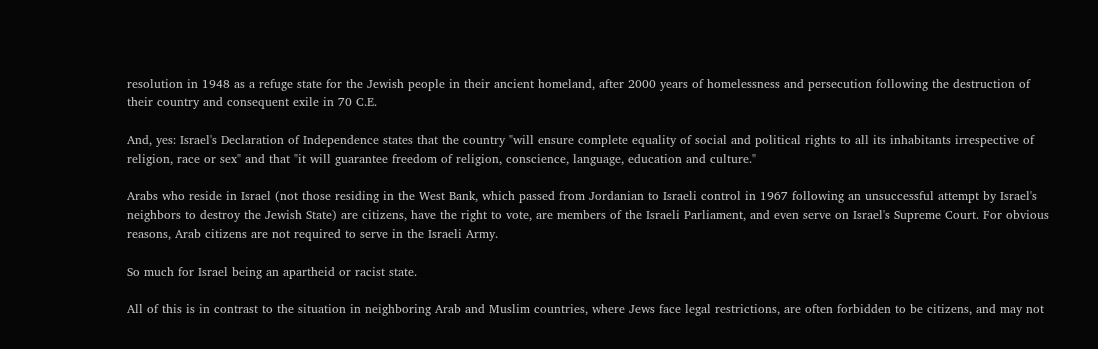resolution in 1948 as a refuge state for the Jewish people in their ancient homeland, after 2000 years of homelessness and persecution following the destruction of their country and consequent exile in 70 C.E.

And, yes: Israel's Declaration of Independence states that the country "will ensure complete equality of social and political rights to all its inhabitants irrespective of religion, race or sex" and that "it will guarantee freedom of religion, conscience, language, education and culture."

Arabs who reside in Israel (not those residing in the West Bank, which passed from Jordanian to Israeli control in 1967 following an unsuccessful attempt by Israel's neighbors to destroy the Jewish State) are citizens, have the right to vote, are members of the Israeli Parliament, and even serve on Israel's Supreme Court. For obvious reasons, Arab citizens are not required to serve in the Israeli Army.

So much for Israel being an apartheid or racist state.

All of this is in contrast to the situation in neighboring Arab and Muslim countries, where Jews face legal restrictions, are often forbidden to be citizens, and may not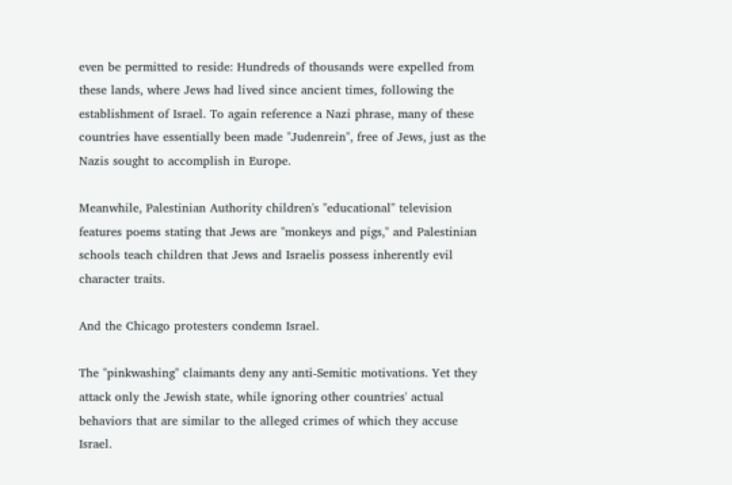even be permitted to reside: Hundreds of thousands were expelled from these lands, where Jews had lived since ancient times, following the establishment of Israel. To again reference a Nazi phrase, many of these countries have essentially been made "Judenrein", free of Jews, just as the Nazis sought to accomplish in Europe.

Meanwhile, Palestinian Authority children's "educational" television features poems stating that Jews are "monkeys and pigs," and Palestinian schools teach children that Jews and Israelis possess inherently evil character traits.

And the Chicago protesters condemn Israel.

The "pinkwashing" claimants deny any anti-Semitic motivations. Yet they attack only the Jewish state, while ignoring other countries' actual behaviors that are similar to the alleged crimes of which they accuse Israel.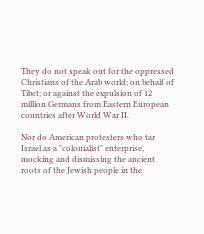They do not speak out for the oppressed Christians of the Arab world; on behalf of Tibet; or against the expulsion of 12 million Germans from Eastern European countries after World War II.

Nor do American protesters who tar Israel as a "colonialist" enterprise, mocking and dismissing the ancient roots of the Jewish people in the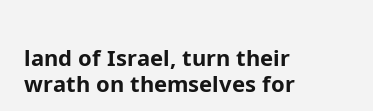land of Israel, turn their wrath on themselves for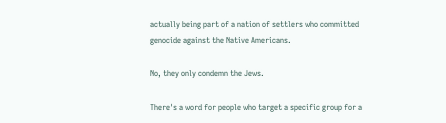actually being part of a nation of settlers who committed genocide against the Native Americans.

No, they only condemn the Jews.

There's a word for people who target a specific group for a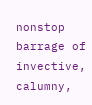nonstop barrage of invective, calumny,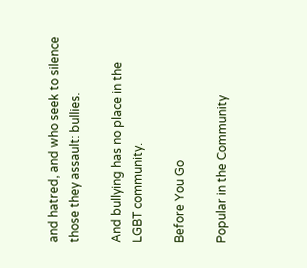and hatred, and who seek to silence those they assault: bullies.

And bullying has no place in the LGBT community.

Before You Go

Popular in the Community